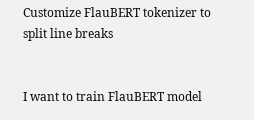Customize FlauBERT tokenizer to split line breaks


I want to train FlauBERT model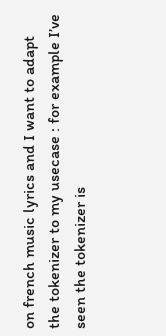on french music lyrics and I want to adapt the tokenizer to my usecase : for example I’ve seen the tokenizer is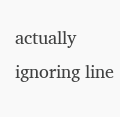actually ignoring line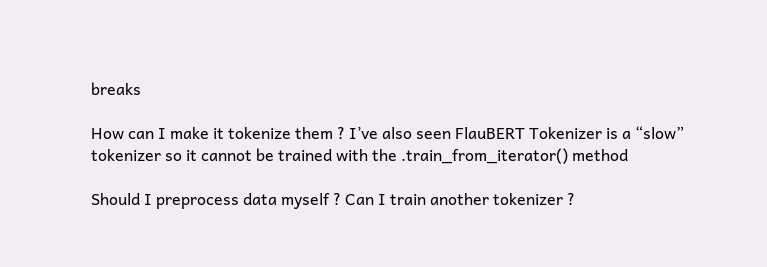breaks

How can I make it tokenize them ? I’ve also seen FlauBERT Tokenizer is a “slow” tokenizer so it cannot be trained with the .train_from_iterator() method

Should I preprocess data myself ? Can I train another tokenizer ?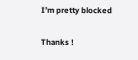I’m pretty blocked

Thanks !